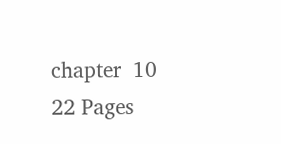chapter  10
22 Pages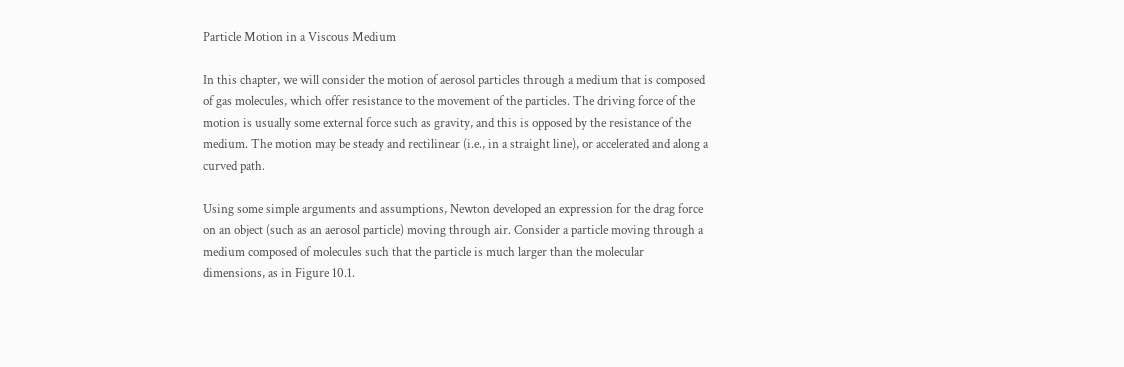Particle Motion in a Viscous Medium

In this chapter, we will consider the motion of aerosol particles through a medium that is composed of gas molecules, which offer resistance to the movement of the particles. The driving force of the motion is usually some external force such as gravity, and this is opposed by the resistance of the medium. The motion may be steady and rectilinear (i.e., in a straight line), or accelerated and along a curved path.

Using some simple arguments and assumptions, Newton developed an expression for the drag force on an object (such as an aerosol particle) moving through air. Consider a particle moving through a medium composed of molecules such that the particle is much larger than the molecular dimensions, as in Figure 10.1.